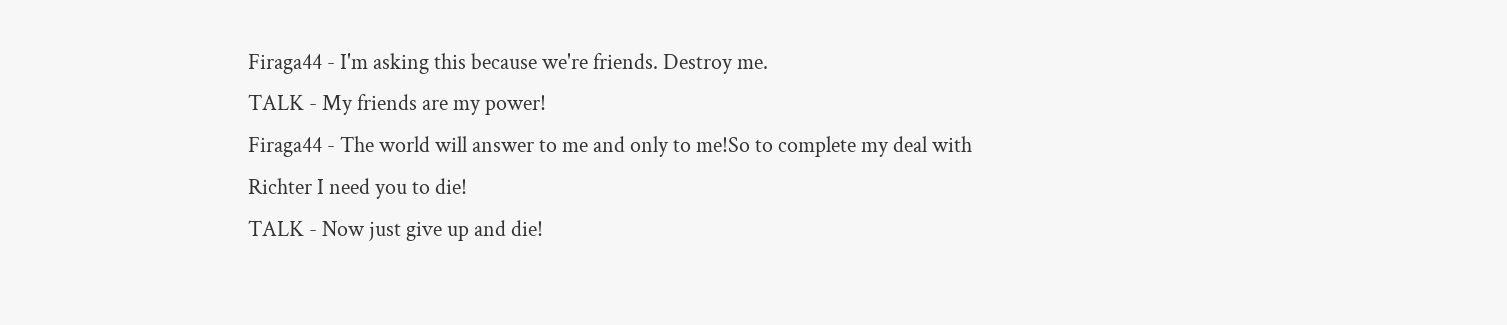Firaga44 - I'm asking this because we're friends. Destroy me.
TALK - My friends are my power!
Firaga44 - The world will answer to me and only to me!So to complete my deal with Richter I need you to die!
TALK - Now just give up and die!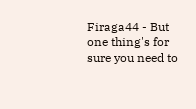Firaga44 - But one thing's for sure you need to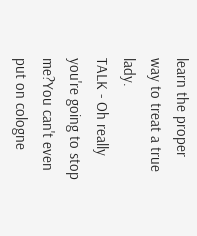learn the proper way to treat a true lady.
TALK - Oh really you're going to stop me?You can't even put on cologne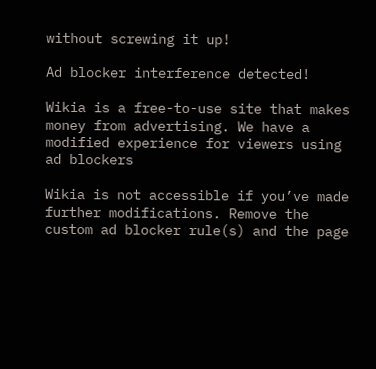without screwing it up!

Ad blocker interference detected!

Wikia is a free-to-use site that makes money from advertising. We have a modified experience for viewers using ad blockers

Wikia is not accessible if you’ve made further modifications. Remove the custom ad blocker rule(s) and the page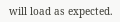will load as expected.